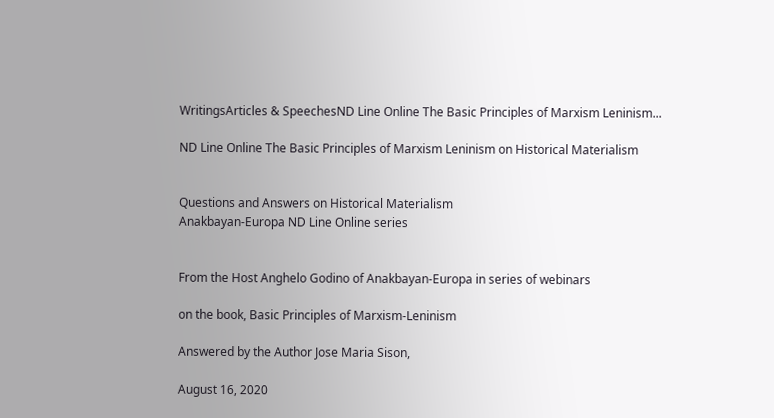WritingsArticles & SpeechesND Line Online The Basic Principles of Marxism Leninism...

ND Line Online The Basic Principles of Marxism Leninism on Historical Materialism


Questions and Answers on Historical Materialism
Anakbayan-Europa ND Line Online series


From the Host Anghelo Godino of Anakbayan-Europa in series of webinars

on the book, Basic Principles of Marxism-Leninism

Answered by the Author Jose Maria Sison,

August 16, 2020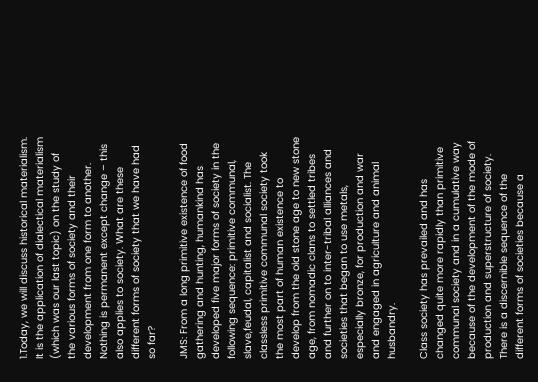1.Today, we will discuss historical materialism. It is the application of dialectical materialism (which was our last topic) on the study of the various forms of society and their development from one form to another. Nothing is permanent except change – this also applies to society. What are these different forms of society that we have had so far?

JMS: From a long primitive existence of food gathering and hunting, humankind has developed five major forms of society in the following sequence: primitive communal, slave,feudal, capitalist and socialist. The classless primitive communal society took the most part of human existence to develop from the old stone age to new stone age, from nomadic clans to settled tribes and further on to inter-tribal alliances and societies that began to use metals, especially bronze, for production and war and engaged in agriculture and animal husbandry.

Class society has prevailed and has changed quite more rapidly than primitive communal society and in a cumulative way because of the development of the mode of production and superstructure of society. There is a discernible sequence of the different forms of societies because a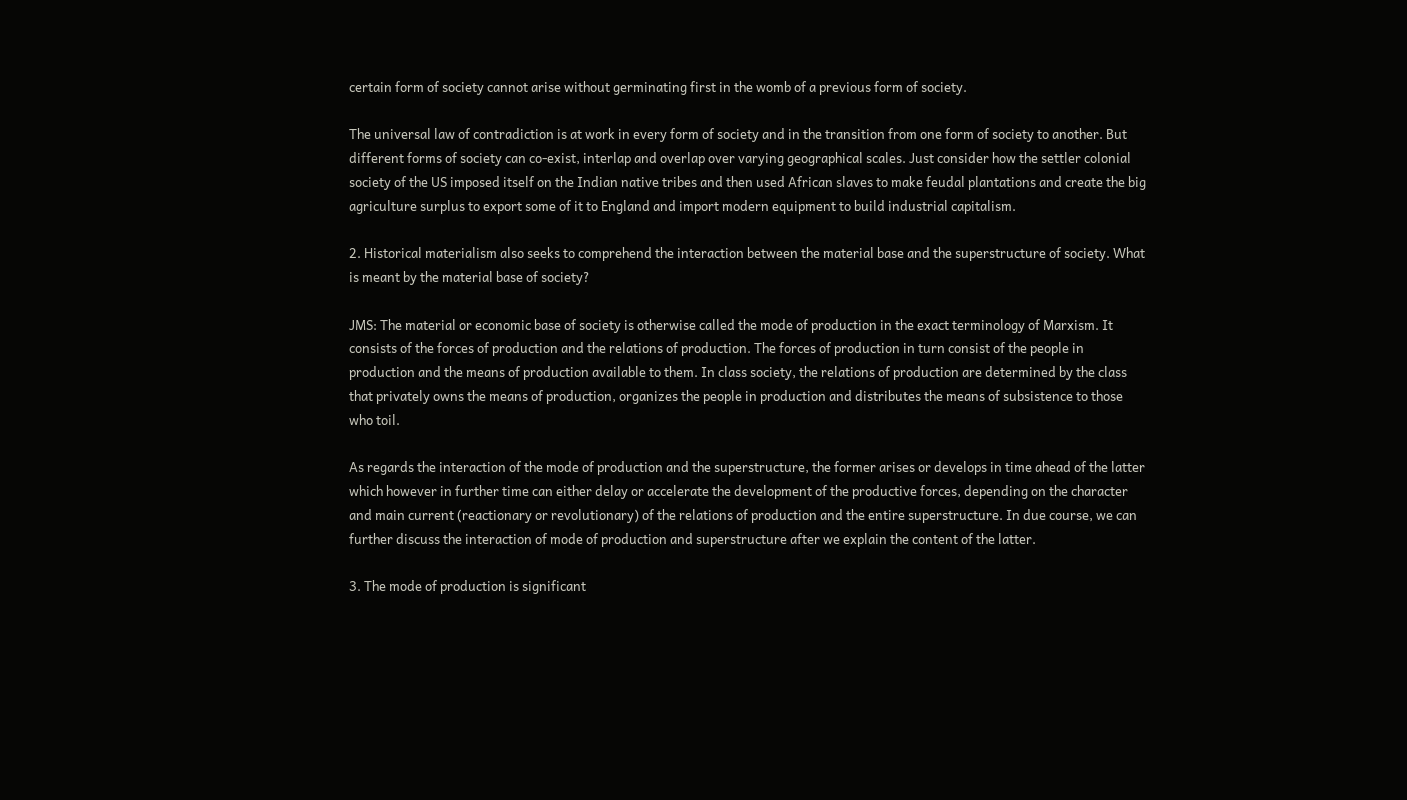certain form of society cannot arise without germinating first in the womb of a previous form of society.

The universal law of contradiction is at work in every form of society and in the transition from one form of society to another. But different forms of society can co-exist, interlap and overlap over varying geographical scales. Just consider how the settler colonial society of the US imposed itself on the Indian native tribes and then used African slaves to make feudal plantations and create the big agriculture surplus to export some of it to England and import modern equipment to build industrial capitalism.

2. Historical materialism also seeks to comprehend the interaction between the material base and the superstructure of society. What is meant by the material base of society?

JMS: The material or economic base of society is otherwise called the mode of production in the exact terminology of Marxism. It consists of the forces of production and the relations of production. The forces of production in turn consist of the people in production and the means of production available to them. In class society, the relations of production are determined by the class that privately owns the means of production, organizes the people in production and distributes the means of subsistence to those who toil.

As regards the interaction of the mode of production and the superstructure, the former arises or develops in time ahead of the latter which however in further time can either delay or accelerate the development of the productive forces, depending on the character and main current (reactionary or revolutionary) of the relations of production and the entire superstructure. In due course, we can further discuss the interaction of mode of production and superstructure after we explain the content of the latter.

3. The mode of production is significant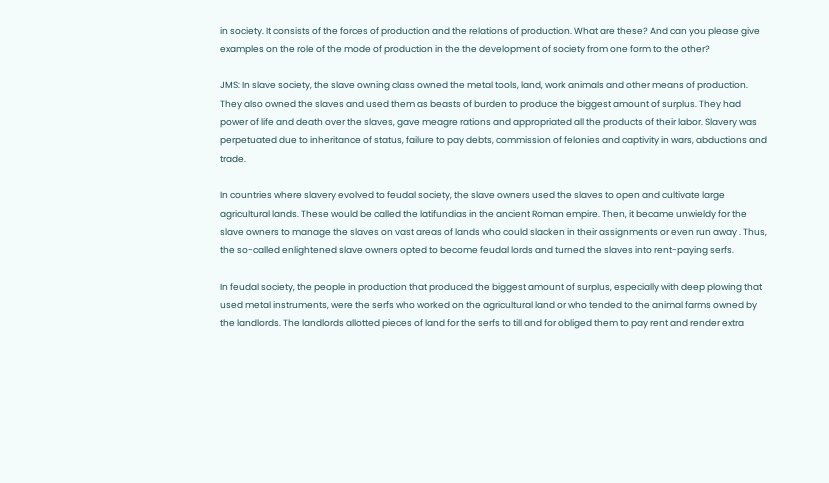in society. It consists of the forces of production and the relations of production. What are these? And can you please give examples on the role of the mode of production in the the development of society from one form to the other?

JMS: In slave society, the slave owning class owned the metal tools, land, work animals and other means of production. They also owned the slaves and used them as beasts of burden to produce the biggest amount of surplus. They had power of life and death over the slaves, gave meagre rations and appropriated all the products of their labor. Slavery was perpetuated due to inheritance of status, failure to pay debts, commission of felonies and captivity in wars, abductions and trade.

In countries where slavery evolved to feudal society, the slave owners used the slaves to open and cultivate large agricultural lands. These would be called the latifundias in the ancient Roman empire. Then, it became unwieldy for the slave owners to manage the slaves on vast areas of lands who could slacken in their assignments or even run away . Thus, the so-called enlightened slave owners opted to become feudal lords and turned the slaves into rent-paying serfs.

In feudal society, the people in production that produced the biggest amount of surplus, especially with deep plowing that used metal instruments, were the serfs who worked on the agricultural land or who tended to the animal farms owned by the landlords. The landlords allotted pieces of land for the serfs to till and for obliged them to pay rent and render extra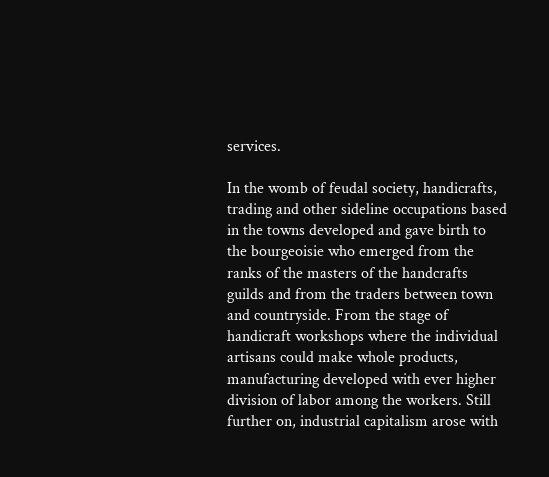services.

In the womb of feudal society, handicrafts, trading and other sideline occupations based in the towns developed and gave birth to the bourgeoisie who emerged from the ranks of the masters of the handcrafts guilds and from the traders between town and countryside. From the stage of handicraft workshops where the individual artisans could make whole products, manufacturing developed with ever higher division of labor among the workers. Still further on, industrial capitalism arose with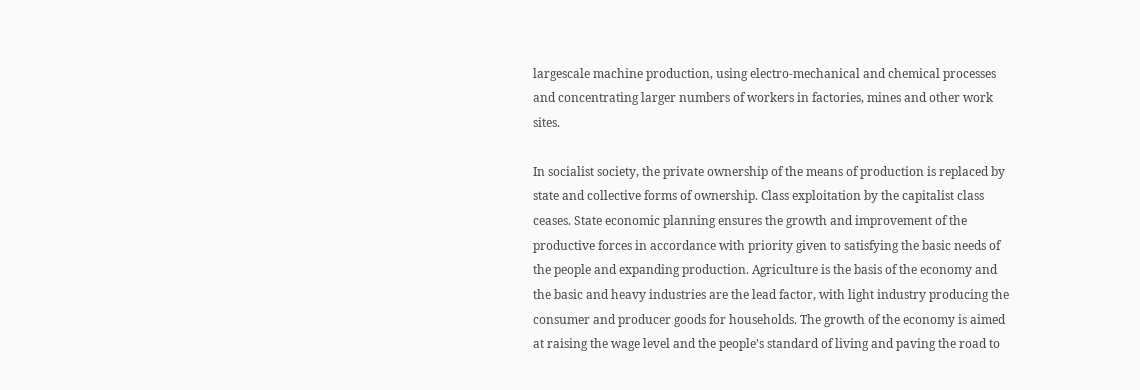largescale machine production, using electro-mechanical and chemical processes and concentrating larger numbers of workers in factories, mines and other work sites.

In socialist society, the private ownership of the means of production is replaced by state and collective forms of ownership. Class exploitation by the capitalist class ceases. State economic planning ensures the growth and improvement of the productive forces in accordance with priority given to satisfying the basic needs of the people and expanding production. Agriculture is the basis of the economy and the basic and heavy industries are the lead factor, with light industry producing the consumer and producer goods for households. The growth of the economy is aimed at raising the wage level and the people’s standard of living and paving the road to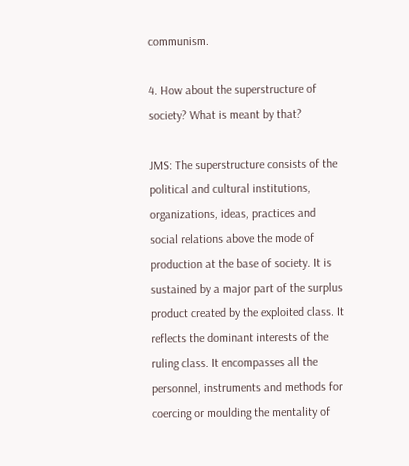communism.

4. How about the superstructure of society? What is meant by that?

JMS: The superstructure consists of the political and cultural institutions, organizations, ideas, practices and social relations above the mode of production at the base of society. It is sustained by a major part of the surplus product created by the exploited class. It reflects the dominant interests of the ruling class. It encompasses all the personnel, instruments and methods for coercing or moulding the mentality of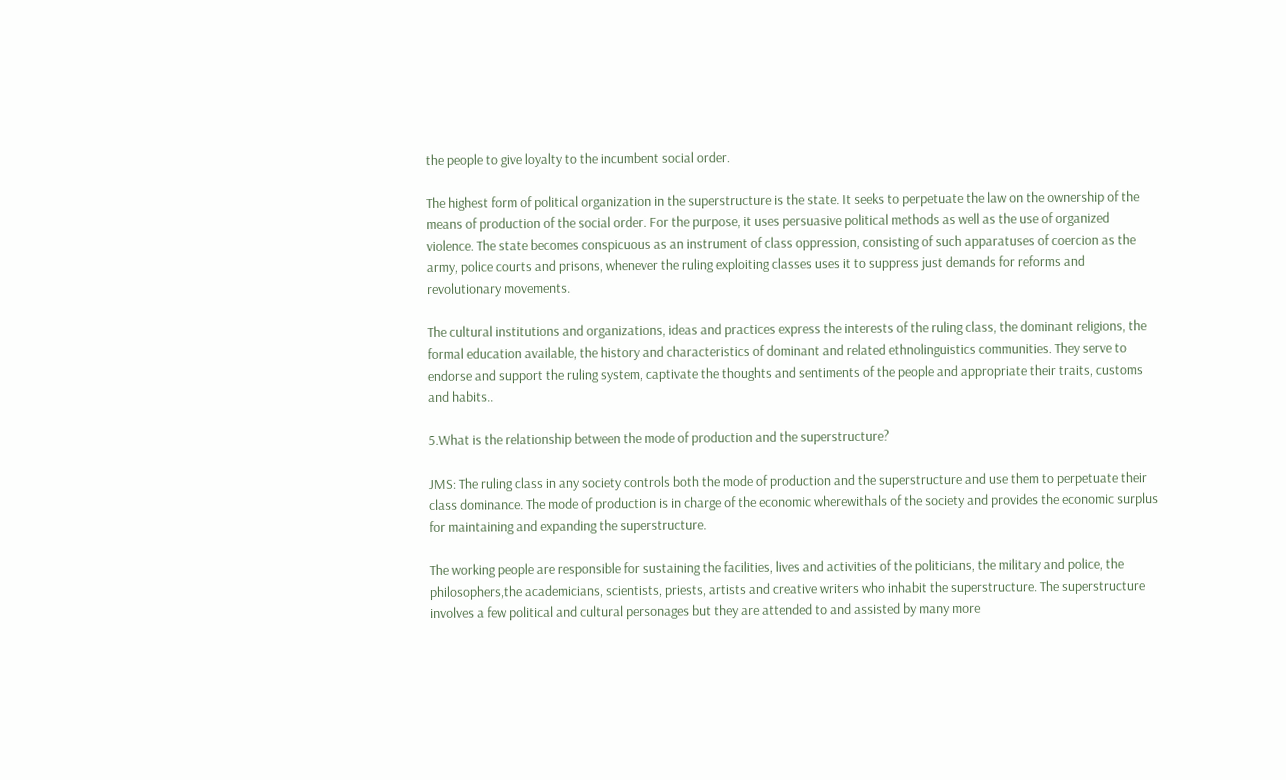the people to give loyalty to the incumbent social order.

The highest form of political organization in the superstructure is the state. It seeks to perpetuate the law on the ownership of the means of production of the social order. For the purpose, it uses persuasive political methods as well as the use of organized violence. The state becomes conspicuous as an instrument of class oppression, consisting of such apparatuses of coercion as the army, police courts and prisons, whenever the ruling exploiting classes uses it to suppress just demands for reforms and revolutionary movements.

The cultural institutions and organizations, ideas and practices express the interests of the ruling class, the dominant religions, the formal education available, the history and characteristics of dominant and related ethnolinguistics communities. They serve to endorse and support the ruling system, captivate the thoughts and sentiments of the people and appropriate their traits, customs and habits..

5.What is the relationship between the mode of production and the superstructure?

JMS: The ruling class in any society controls both the mode of production and the superstructure and use them to perpetuate their class dominance. The mode of production is in charge of the economic wherewithals of the society and provides the economic surplus for maintaining and expanding the superstructure.

The working people are responsible for sustaining the facilities, lives and activities of the politicians, the military and police, the philosophers,the academicians, scientists, priests, artists and creative writers who inhabit the superstructure. The superstructure involves a few political and cultural personages but they are attended to and assisted by many more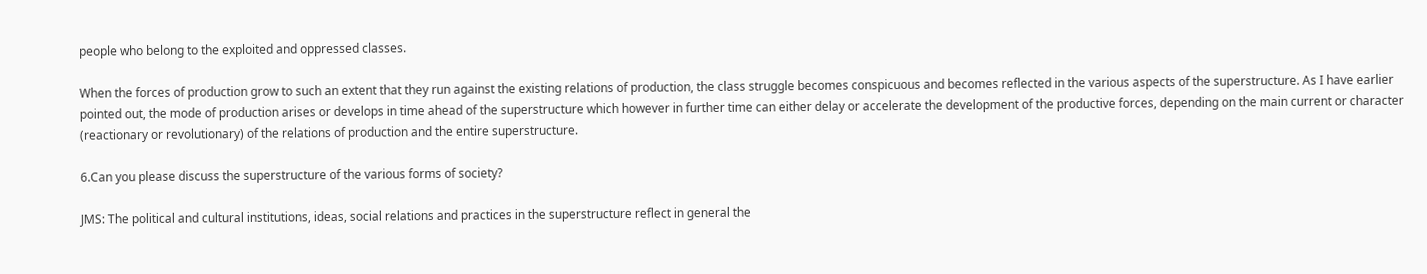people who belong to the exploited and oppressed classes.

When the forces of production grow to such an extent that they run against the existing relations of production, the class struggle becomes conspicuous and becomes reflected in the various aspects of the superstructure. As I have earlier pointed out, the mode of production arises or develops in time ahead of the superstructure which however in further time can either delay or accelerate the development of the productive forces, depending on the main current or character (reactionary or revolutionary) of the relations of production and the entire superstructure.

6.Can you please discuss the superstructure of the various forms of society?

JMS: The political and cultural institutions, ideas, social relations and practices in the superstructure reflect in general the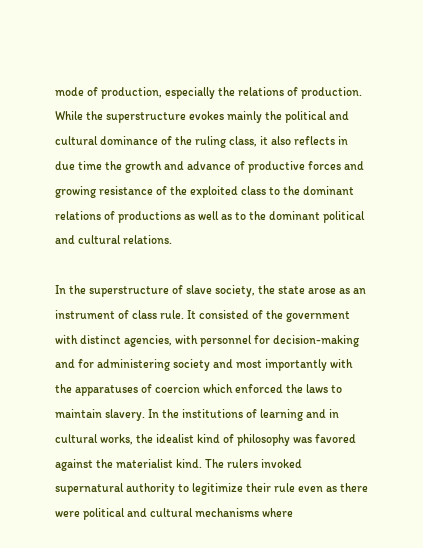mode of production, especially the relations of production. While the superstructure evokes mainly the political and cultural dominance of the ruling class, it also reflects in due time the growth and advance of productive forces and growing resistance of the exploited class to the dominant relations of productions as well as to the dominant political and cultural relations.

In the superstructure of slave society, the state arose as an instrument of class rule. It consisted of the government with distinct agencies, with personnel for decision-making and for administering society and most importantly with the apparatuses of coercion which enforced the laws to maintain slavery. In the institutions of learning and in cultural works, the idealist kind of philosophy was favored against the materialist kind. The rulers invoked supernatural authority to legitimize their rule even as there were political and cultural mechanisms where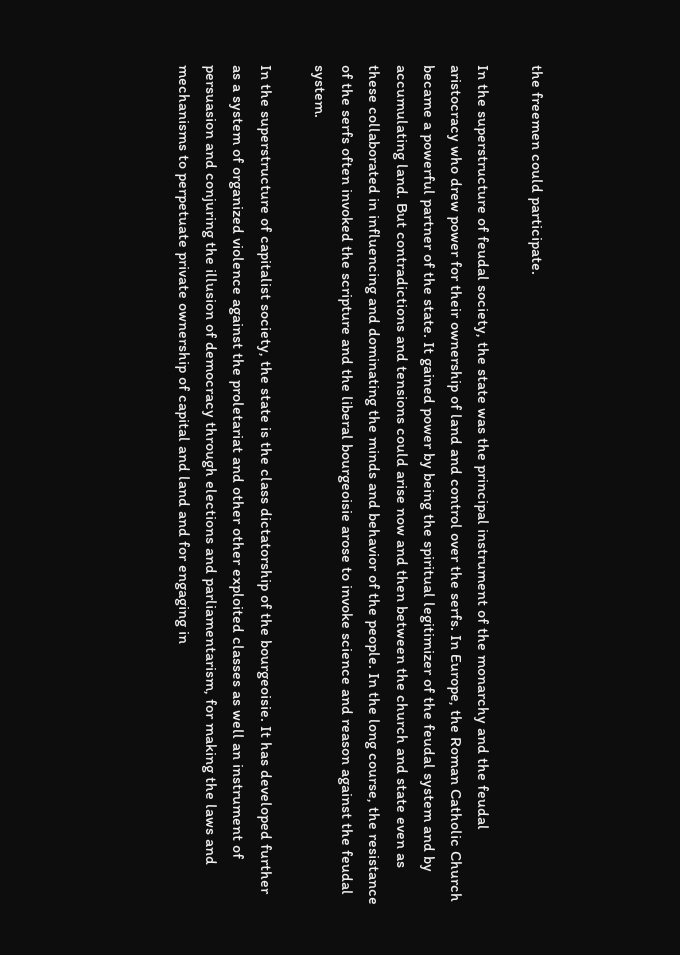the freemen could participate.

In the superstructure of feudal society, the state was the principal instrument of the monarchy and the feudal aristocracy who drew power for their ownership of land and control over the serfs. In Europe, the Roman Catholic Church became a powerful partner of the state. It gained power by being the spiritual legitimizer of the feudal system and by accumulating land. But contradictions and tensions could arise now and then between the church and state even as these collaborated in influencing and dominating the minds and behavior of the people. In the long course, the resistance of the serfs often invoked the scripture and the liberal bourgeoisie arose to invoke science and reason against the feudal system.

In the superstructure of capitalist society, the state is the class dictatorship of the bourgeoisie. It has developed further as a system of organized violence against the proletariat and other other exploited classes as well an instrument of persuasion and conjuring the illusion of democracy through elections and parliamentarism, for making the laws and mechanisms to perpetuate private ownership of capital and land and for engaging in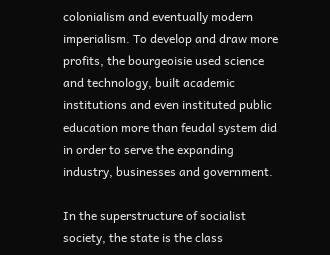colonialism and eventually modern imperialism. To develop and draw more profits, the bourgeoisie used science and technology, built academic institutions and even instituted public education more than feudal system did in order to serve the expanding industry, businesses and government.

In the superstructure of socialist society, the state is the class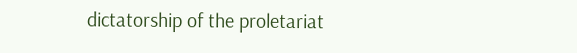dictatorship of the proletariat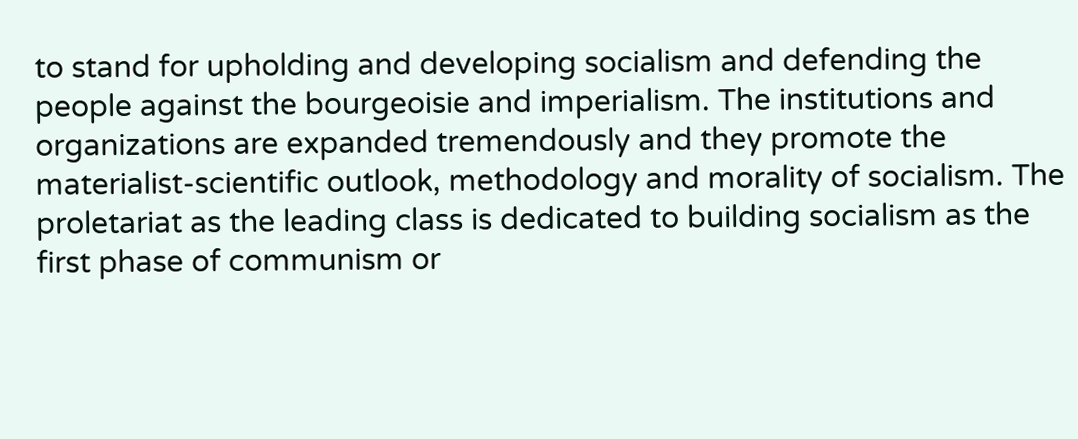to stand for upholding and developing socialism and defending the people against the bourgeoisie and imperialism. The institutions and organizations are expanded tremendously and they promote the materialist-scientific outlook, methodology and morality of socialism. The proletariat as the leading class is dedicated to building socialism as the first phase of communism or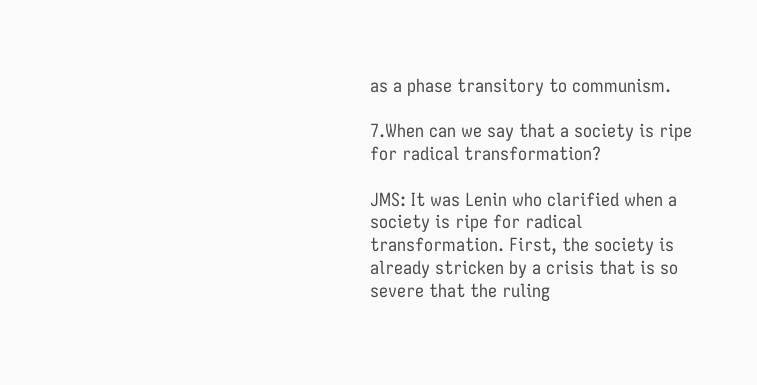as a phase transitory to communism.

7.When can we say that a society is ripe for radical transformation?

JMS: It was Lenin who clarified when a society is ripe for radical transformation. First, the society is already stricken by a crisis that is so severe that the ruling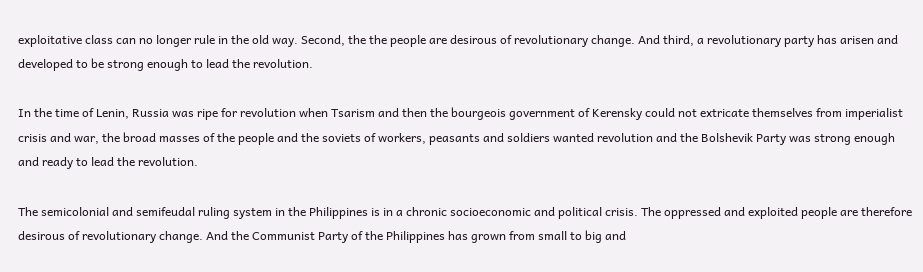exploitative class can no longer rule in the old way. Second, the the people are desirous of revolutionary change. And third, a revolutionary party has arisen and developed to be strong enough to lead the revolution.

In the time of Lenin, Russia was ripe for revolution when Tsarism and then the bourgeois government of Kerensky could not extricate themselves from imperialist crisis and war, the broad masses of the people and the soviets of workers, peasants and soldiers wanted revolution and the Bolshevik Party was strong enough and ready to lead the revolution.

The semicolonial and semifeudal ruling system in the Philippines is in a chronic socioeconomic and political crisis. The oppressed and exploited people are therefore desirous of revolutionary change. And the Communist Party of the Philippines has grown from small to big and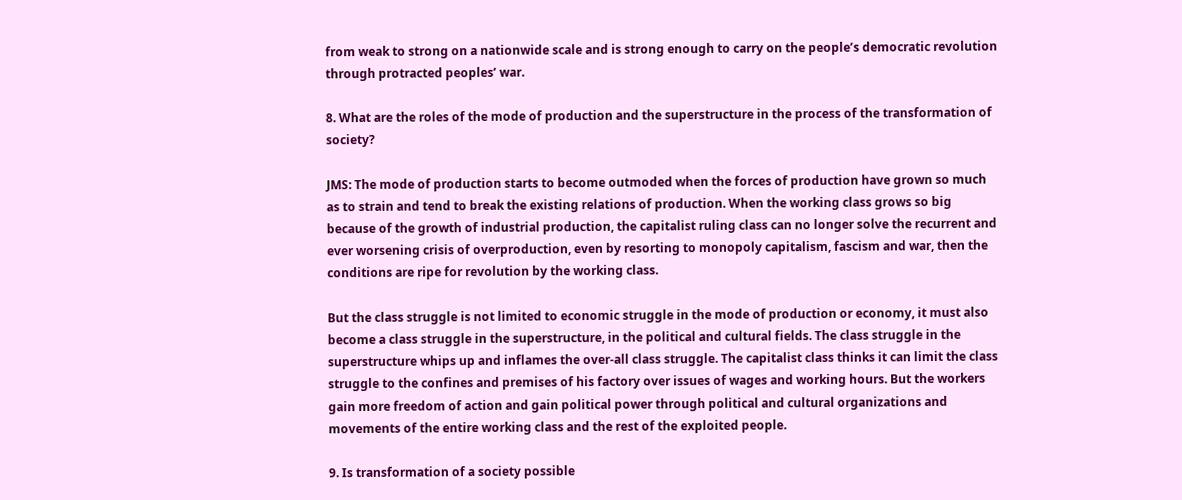from weak to strong on a nationwide scale and is strong enough to carry on the people’s democratic revolution through protracted peoples’ war.

8. What are the roles of the mode of production and the superstructure in the process of the transformation of society?

JMS: The mode of production starts to become outmoded when the forces of production have grown so much as to strain and tend to break the existing relations of production. When the working class grows so big because of the growth of industrial production, the capitalist ruling class can no longer solve the recurrent and ever worsening crisis of overproduction, even by resorting to monopoly capitalism, fascism and war, then the conditions are ripe for revolution by the working class.

But the class struggle is not limited to economic struggle in the mode of production or economy, it must also become a class struggle in the superstructure, in the political and cultural fields. The class struggle in the superstructure whips up and inflames the over-all class struggle. The capitalist class thinks it can limit the class struggle to the confines and premises of his factory over issues of wages and working hours. But the workers gain more freedom of action and gain political power through political and cultural organizations and movements of the entire working class and the rest of the exploited people.

9. Is transformation of a society possible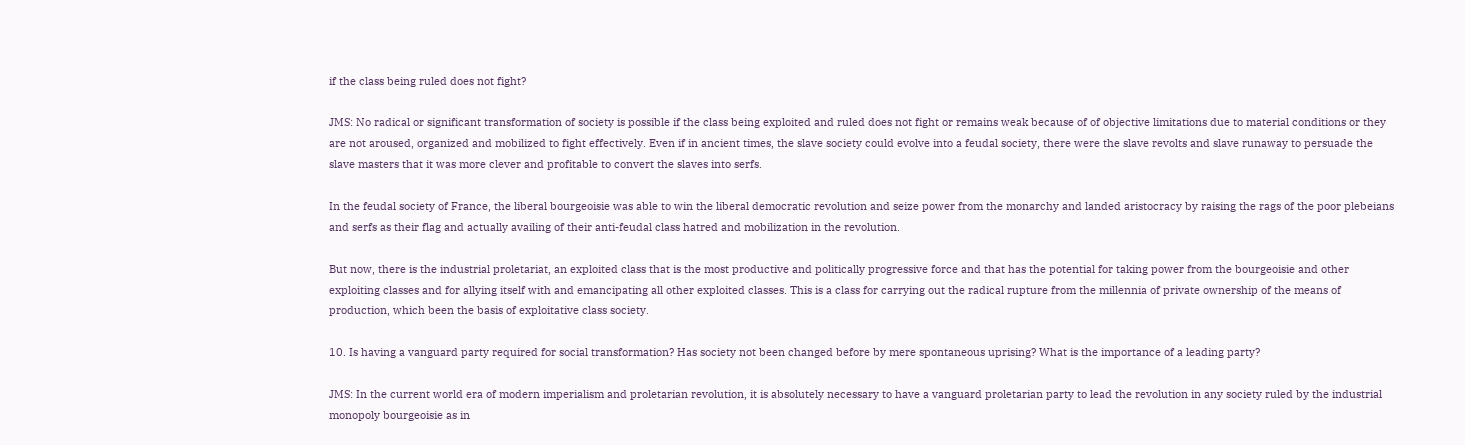if the class being ruled does not fight?

JMS: No radical or significant transformation of society is possible if the class being exploited and ruled does not fight or remains weak because of of objective limitations due to material conditions or they are not aroused, organized and mobilized to fight effectively. Even if in ancient times, the slave society could evolve into a feudal society, there were the slave revolts and slave runaway to persuade the slave masters that it was more clever and profitable to convert the slaves into serfs.

In the feudal society of France, the liberal bourgeoisie was able to win the liberal democratic revolution and seize power from the monarchy and landed aristocracy by raising the rags of the poor plebeians and serfs as their flag and actually availing of their anti-feudal class hatred and mobilization in the revolution.

But now, there is the industrial proletariat, an exploited class that is the most productive and politically progressive force and that has the potential for taking power from the bourgeoisie and other exploiting classes and for allying itself with and emancipating all other exploited classes. This is a class for carrying out the radical rupture from the millennia of private ownership of the means of production, which been the basis of exploitative class society.

10. Is having a vanguard party required for social transformation? Has society not been changed before by mere spontaneous uprising? What is the importance of a leading party?

JMS: In the current world era of modern imperialism and proletarian revolution, it is absolutely necessary to have a vanguard proletarian party to lead the revolution in any society ruled by the industrial monopoly bourgeoisie as in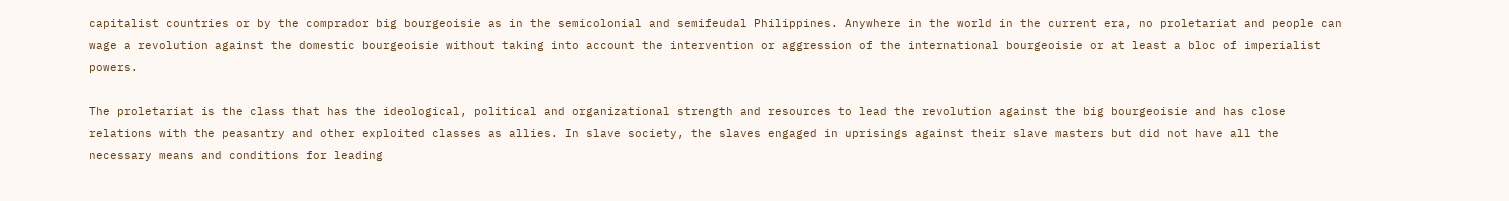capitalist countries or by the comprador big bourgeoisie as in the semicolonial and semifeudal Philippines. Anywhere in the world in the current era, no proletariat and people can wage a revolution against the domestic bourgeoisie without taking into account the intervention or aggression of the international bourgeoisie or at least a bloc of imperialist powers.

The proletariat is the class that has the ideological, political and organizational strength and resources to lead the revolution against the big bourgeoisie and has close relations with the peasantry and other exploited classes as allies. In slave society, the slaves engaged in uprisings against their slave masters but did not have all the necessary means and conditions for leading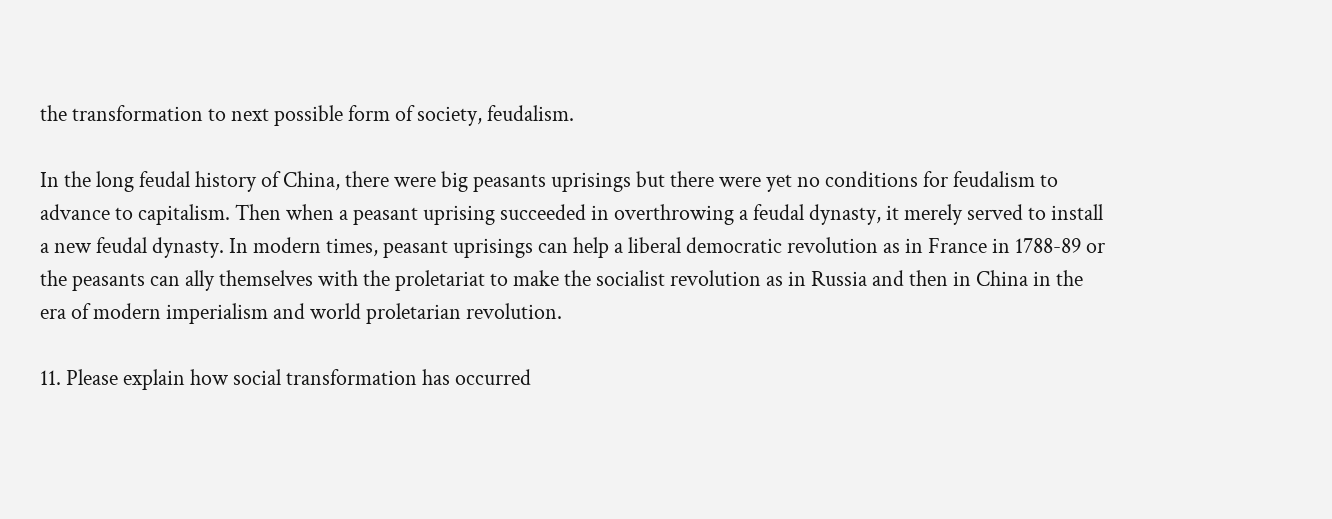the transformation to next possible form of society, feudalism.

In the long feudal history of China, there were big peasants uprisings but there were yet no conditions for feudalism to advance to capitalism. Then when a peasant uprising succeeded in overthrowing a feudal dynasty, it merely served to install a new feudal dynasty. In modern times, peasant uprisings can help a liberal democratic revolution as in France in 1788-89 or the peasants can ally themselves with the proletariat to make the socialist revolution as in Russia and then in China in the era of modern imperialism and world proletarian revolution.

11. Please explain how social transformation has occurred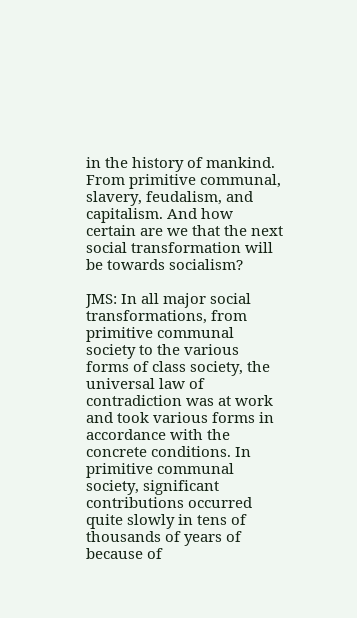in the history of mankind. From primitive communal, slavery, feudalism, and capitalism. And how certain are we that the next social transformation will be towards socialism?

JMS: In all major social transformations, from primitive communal society to the various forms of class society, the universal law of contradiction was at work and took various forms in accordance with the concrete conditions. In primitive communal society, significant contributions occurred quite slowly in tens of thousands of years of because of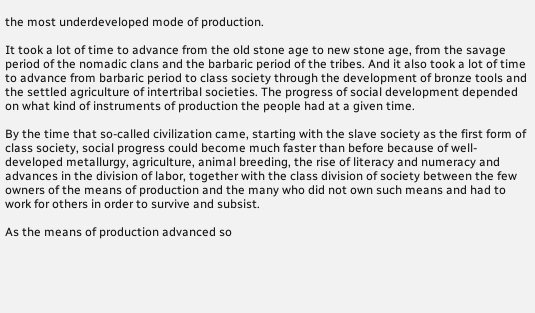the most underdeveloped mode of production.

It took a lot of time to advance from the old stone age to new stone age, from the savage period of the nomadic clans and the barbaric period of the tribes. And it also took a lot of time to advance from barbaric period to class society through the development of bronze tools and the settled agriculture of intertribal societies. The progress of social development depended on what kind of instruments of production the people had at a given time.

By the time that so-called civilization came, starting with the slave society as the first form of class society, social progress could become much faster than before because of well-developed metallurgy, agriculture, animal breeding, the rise of literacy and numeracy and advances in the division of labor, together with the class division of society between the few owners of the means of production and the many who did not own such means and had to work for others in order to survive and subsist.

As the means of production advanced so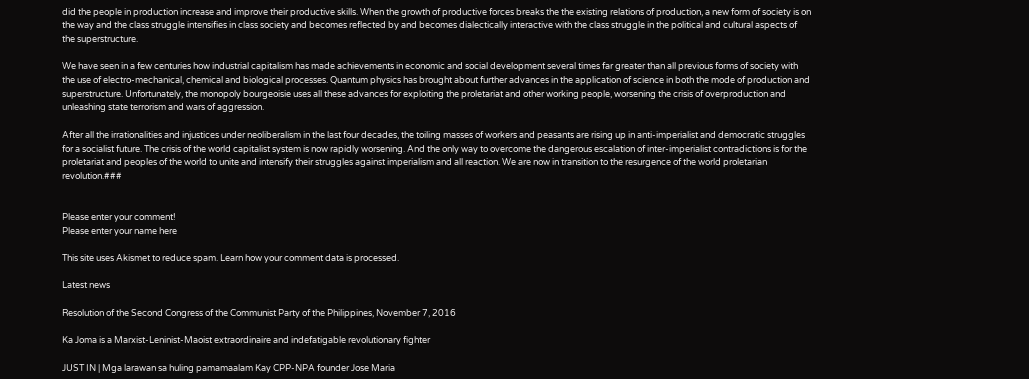did the people in production increase and improve their productive skills. When the growth of productive forces breaks the the existing relations of production, a new form of society is on the way and the class struggle intensifies in class society and becomes reflected by and becomes dialectically interactive with the class struggle in the political and cultural aspects of the superstructure.

We have seen in a few centuries how industrial capitalism has made achievements in economic and social development several times far greater than all previous forms of society with the use of electro-mechanical, chemical and biological processes. Quantum physics has brought about further advances in the application of science in both the mode of production and superstructure. Unfortunately, the monopoly bourgeoisie uses all these advances for exploiting the proletariat and other working people, worsening the crisis of overproduction and unleashing state terrorism and wars of aggression.

After all the irrationalities and injustices under neoliberalism in the last four decades, the toiling masses of workers and peasants are rising up in anti-imperialist and democratic struggles for a socialist future. The crisis of the world capitalist system is now rapidly worsening. And the only way to overcome the dangerous escalation of inter-imperialist contradictions is for the proletariat and peoples of the world to unite and intensify their struggles against imperialism and all reaction. We are now in transition to the resurgence of the world proletarian revolution.###


Please enter your comment!
Please enter your name here

This site uses Akismet to reduce spam. Learn how your comment data is processed.

Latest news

Resolution of the Second Congress of the Communist Party of the Philippines, November 7, 2016

Ka Joma is a Marxist-Leninist-Maoist extraordinaire and indefatigable revolutionary fighter

JUST IN | Mga larawan sa huling pamamaalam Kay CPP-NPA founder Jose Maria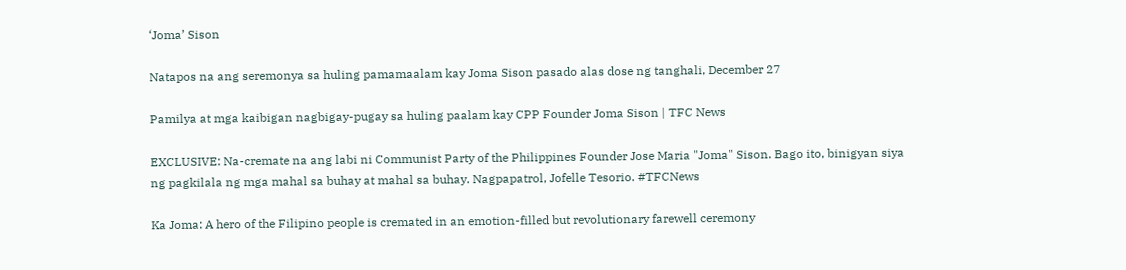‘Joma’ Sison

Natapos na ang seremonya sa huling pamamaalam kay Joma Sison pasado alas dose ng tanghali, December 27

Pamilya at mga kaibigan nagbigay-pugay sa huling paalam kay CPP Founder Joma Sison | TFC News

EXCLUSIVE: Na-cremate na ang labi ni Communist Party of the Philippines Founder Jose Maria "Joma" Sison. Bago ito, binigyan siya ng pagkilala ng mga mahal sa buhay at mahal sa buhay. Nagpapatrol, Jofelle Tesorio. #TFCNews

Ka Joma: A hero of the Filipino people is cremated in an emotion-filled but revolutionary farewell ceremony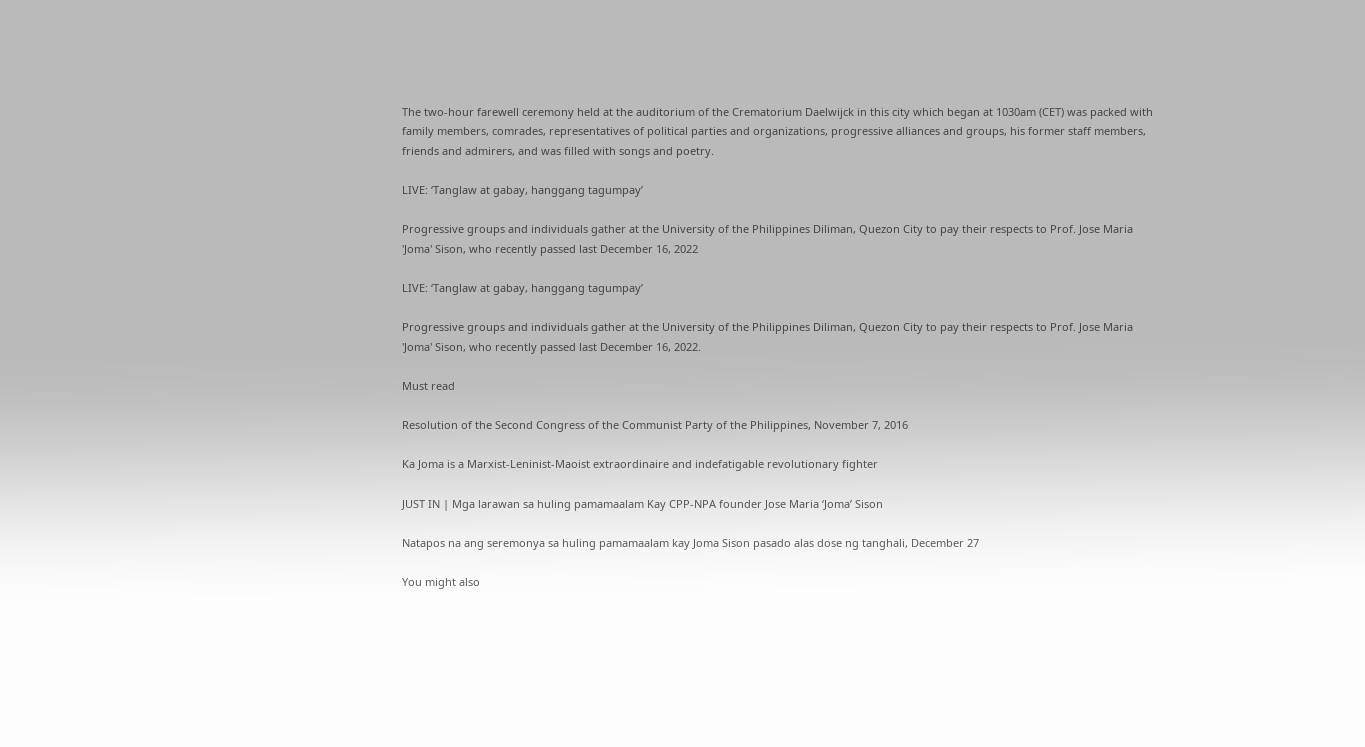The two-hour farewell ceremony held at the auditorium of the Crematorium Daelwijck in this city which began at 1030am (CET) was packed with family members, comrades, representatives of political parties and organizations, progressive alliances and groups, his former staff members, friends and admirers, and was filled with songs and poetry.

LIVE: ‘Tanglaw at gabay, hanggang tagumpay’

Progressive groups and individuals gather at the University of the Philippines Diliman, Quezon City to pay their respects to Prof. Jose Maria 'Joma' Sison, who recently passed last December 16, 2022

LIVE: ‘Tanglaw at gabay, hanggang tagumpay’

Progressive groups and individuals gather at the University of the Philippines Diliman, Quezon City to pay their respects to Prof. Jose Maria 'Joma' Sison, who recently passed last December 16, 2022.

Must read

Resolution of the Second Congress of the Communist Party of the Philippines, November 7, 2016

Ka Joma is a Marxist-Leninist-Maoist extraordinaire and indefatigable revolutionary fighter

JUST IN | Mga larawan sa huling pamamaalam Kay CPP-NPA founder Jose Maria ‘Joma’ Sison

Natapos na ang seremonya sa huling pamamaalam kay Joma Sison pasado alas dose ng tanghali, December 27

You might also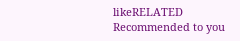likeRELATED
Recommended to you